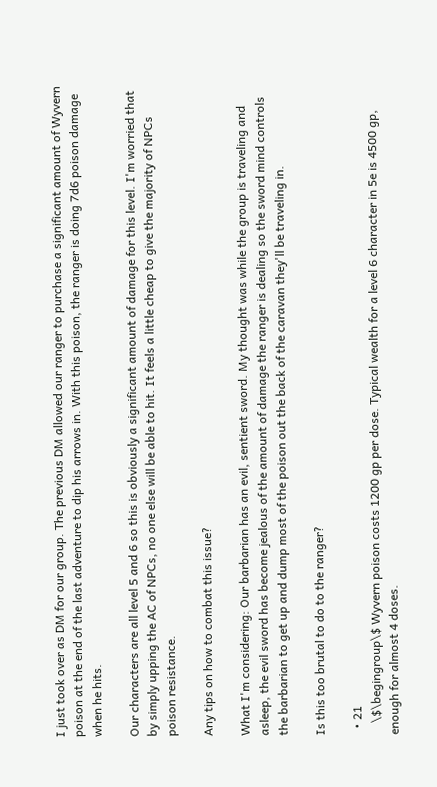I just took over as DM for our group. The previous DM allowed our ranger to purchase a significant amount of Wyvern poison at the end of the last adventure to dip his arrows in. With this poison, the ranger is doing 7d6 poison damage when he hits.

Our characters are all level 5 and 6 so this is obviously a significant amount of damage for this level. I'm worried that by simply upping the AC of NPCs, no one else will be able to hit. It feels a little cheap to give the majority of NPCs poison resistance.

Any tips on how to combat this issue?

What I'm considering: Our barbarian has an evil, sentient sword. My thought was while the group is traveling and asleep, the evil sword has become jealous of the amount of damage the ranger is dealing so the sword mind controls the barbarian to get up and dump most of the poison out the back of the caravan they'll be traveling in.

Is this too brutal to do to the ranger?

  • 21
    \$\begingroup\$ Wyvern poison costs 1200 gp per dose. Typical wealth for a level 6 character in 5e is 4500 gp, enough for almost 4 doses.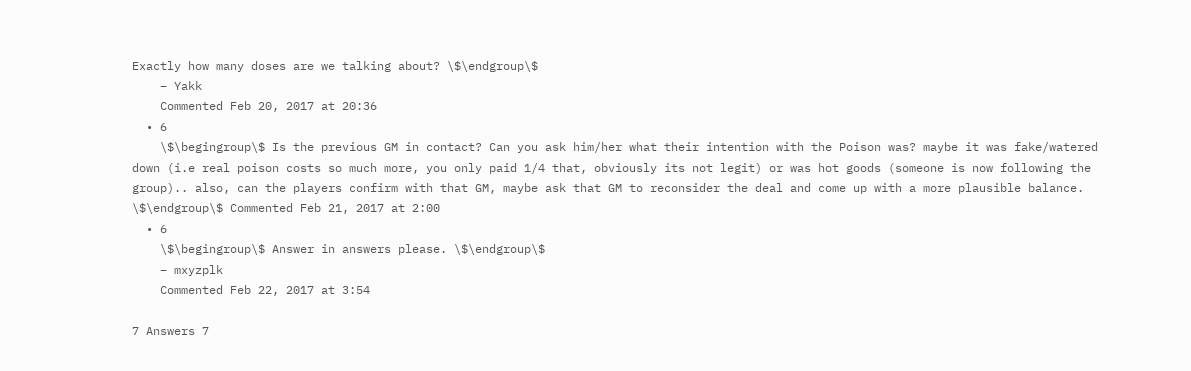Exactly how many doses are we talking about? \$\endgroup\$
    – Yakk
    Commented Feb 20, 2017 at 20:36
  • 6
    \$\begingroup\$ Is the previous GM in contact? Can you ask him/her what their intention with the Poison was? maybe it was fake/watered down (i.e real poison costs so much more, you only paid 1/4 that, obviously its not legit) or was hot goods (someone is now following the group).. also, can the players confirm with that GM, maybe ask that GM to reconsider the deal and come up with a more plausible balance. \$\endgroup\$ Commented Feb 21, 2017 at 2:00
  • 6
    \$\begingroup\$ Answer in answers please. \$\endgroup\$
    – mxyzplk
    Commented Feb 22, 2017 at 3:54

7 Answers 7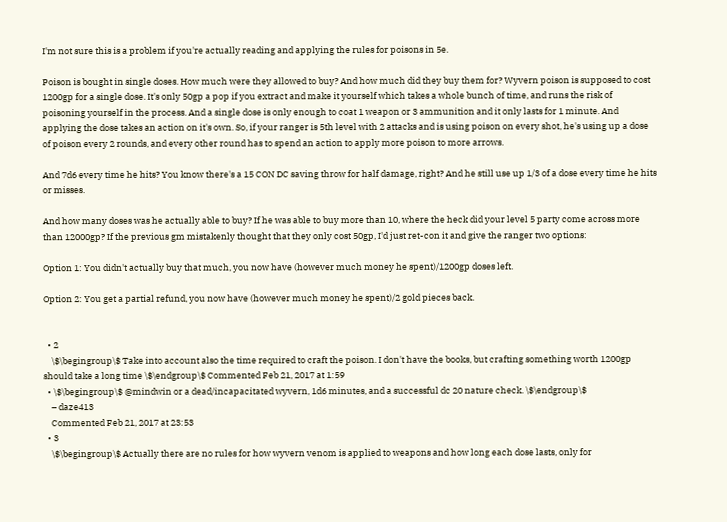I'm not sure this is a problem if you're actually reading and applying the rules for poisons in 5e.

Poison is bought in single doses. How much were they allowed to buy? And how much did they buy them for? Wyvern poison is supposed to cost 1200gp for a single dose. It's only 50gp a pop if you extract and make it yourself which takes a whole bunch of time, and runs the risk of poisoning yourself in the process. And a single dose is only enough to coat 1 weapon or 3 ammunition and it only lasts for 1 minute. And applying the dose takes an action on it's own. So, if your ranger is 5th level with 2 attacks and is using poison on every shot, he's using up a dose of poison every 2 rounds, and every other round has to spend an action to apply more poison to more arrows.

And 7d6 every time he hits? You know there's a 15 CON DC saving throw for half damage, right? And he still use up 1/3 of a dose every time he hits or misses.

And how many doses was he actually able to buy? If he was able to buy more than 10, where the heck did your level 5 party come across more than 12000gp? If the previous gm mistakenly thought that they only cost 50gp, I'd just ret-con it and give the ranger two options:

Option 1: You didn't actually buy that much, you now have (however much money he spent)/1200gp doses left.

Option 2: You get a partial refund, you now have (however much money he spent)/2 gold pieces back.


  • 2
    \$\begingroup\$ Take into account also the time required to craft the poison. I don't have the books, but crafting something worth 1200gp should take a long time \$\endgroup\$ Commented Feb 21, 2017 at 1:59
  • \$\begingroup\$ @mindwin or a dead/incapacitated wyvern, 1d6 minutes, and a successful dc 20 nature check. \$\endgroup\$
    – daze413
    Commented Feb 21, 2017 at 23:53
  • 3
    \$\begingroup\$ Actually there are no rules for how wyvern venom is applied to weapons and how long each dose lasts, only for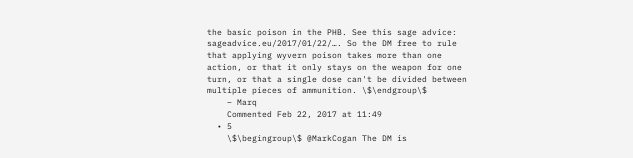the basic poison in the PHB. See this sage advice: sageadvice.eu/2017/01/22/…. So the DM free to rule that applying wyvern poison takes more than one action, or that it only stays on the weapon for one turn, or that a single dose can't be divided between multiple pieces of ammunition. \$\endgroup\$
    – Marq
    Commented Feb 22, 2017 at 11:49
  • 5
    \$\begingroup\$ @MarkCogan The DM is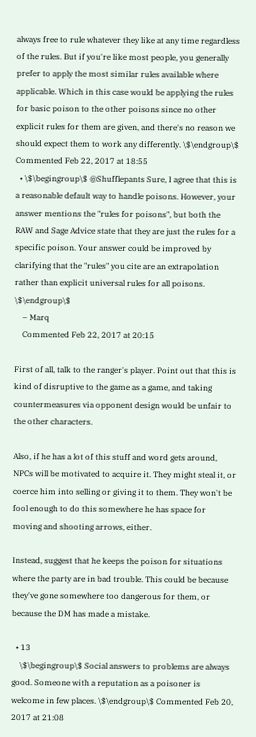always free to rule whatever they like at any time regardless of the rules. But if you're like most people, you generally prefer to apply the most similar rules available where applicable. Which in this case would be applying the rules for basic poison to the other poisons since no other explicit rules for them are given, and there's no reason we should expect them to work any differently. \$\endgroup\$ Commented Feb 22, 2017 at 18:55
  • \$\begingroup\$ @Shufflepants Sure, I agree that this is a reasonable default way to handle poisons. However, your answer mentions the "rules for poisons", but both the RAW and Sage Advice state that they are just the rules for a specific poison. Your answer could be improved by clarifying that the "rules" you cite are an extrapolation rather than explicit universal rules for all poisons. \$\endgroup\$
    – Marq
    Commented Feb 22, 2017 at 20:15

First of all, talk to the ranger's player. Point out that this is kind of disruptive to the game as a game, and taking countermeasures via opponent design would be unfair to the other characters.

Also, if he has a lot of this stuff and word gets around, NPCs will be motivated to acquire it. They might steal it, or coerce him into selling or giving it to them. They won't be fool enough to do this somewhere he has space for moving and shooting arrows, either.

Instead, suggest that he keeps the poison for situations where the party are in bad trouble. This could be because they've gone somewhere too dangerous for them, or because the DM has made a mistake.

  • 13
    \$\begingroup\$ Social answers to problems are always good. Someone with a reputation as a poisoner is welcome in few places. \$\endgroup\$ Commented Feb 20, 2017 at 21:08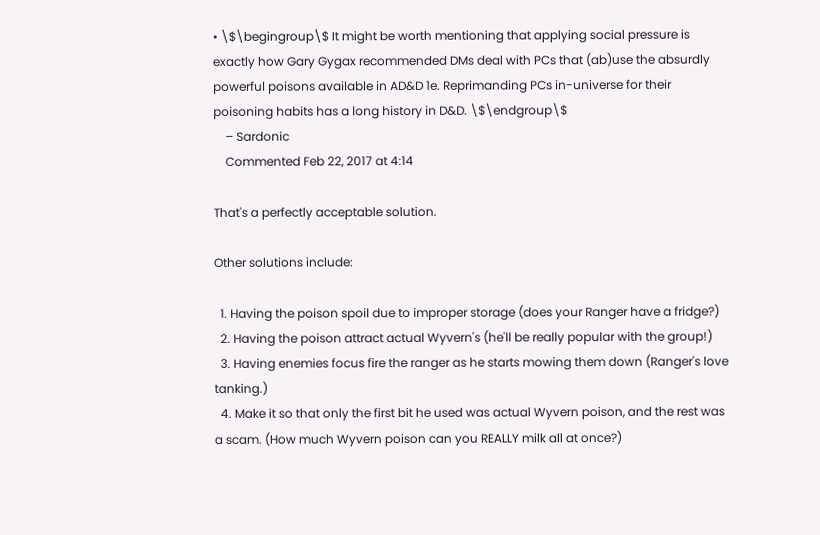• \$\begingroup\$ It might be worth mentioning that applying social pressure is exactly how Gary Gygax recommended DMs deal with PCs that (ab)use the absurdly powerful poisons available in AD&D 1e. Reprimanding PCs in-universe for their poisoning habits has a long history in D&D. \$\endgroup\$
    – Sardonic
    Commented Feb 22, 2017 at 4:14

That's a perfectly acceptable solution.

Other solutions include:

  1. Having the poison spoil due to improper storage (does your Ranger have a fridge?)
  2. Having the poison attract actual Wyvern's (he'll be really popular with the group!)
  3. Having enemies focus fire the ranger as he starts mowing them down (Ranger's love tanking.)
  4. Make it so that only the first bit he used was actual Wyvern poison, and the rest was a scam. (How much Wyvern poison can you REALLY milk all at once?)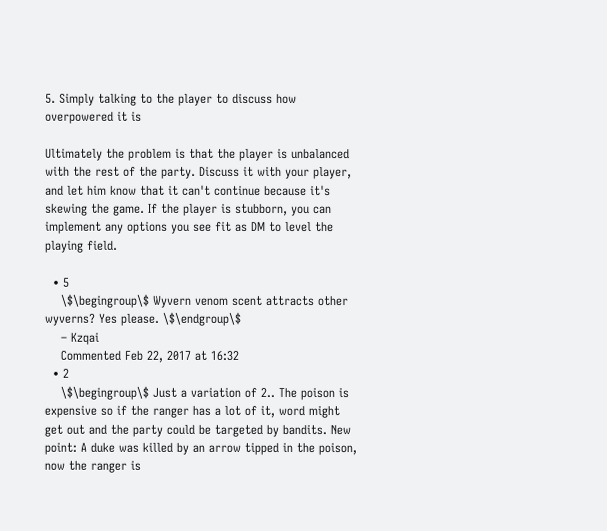5. Simply talking to the player to discuss how overpowered it is

Ultimately the problem is that the player is unbalanced with the rest of the party. Discuss it with your player, and let him know that it can't continue because it's skewing the game. If the player is stubborn, you can implement any options you see fit as DM to level the playing field.

  • 5
    \$\begingroup\$ Wyvern venom scent attracts other wyverns? Yes please. \$\endgroup\$
    – Kzqai
    Commented Feb 22, 2017 at 16:32
  • 2
    \$\begingroup\$ Just a variation of 2.. The poison is expensive so if the ranger has a lot of it, word might get out and the party could be targeted by bandits. New point: A duke was killed by an arrow tipped in the poison, now the ranger is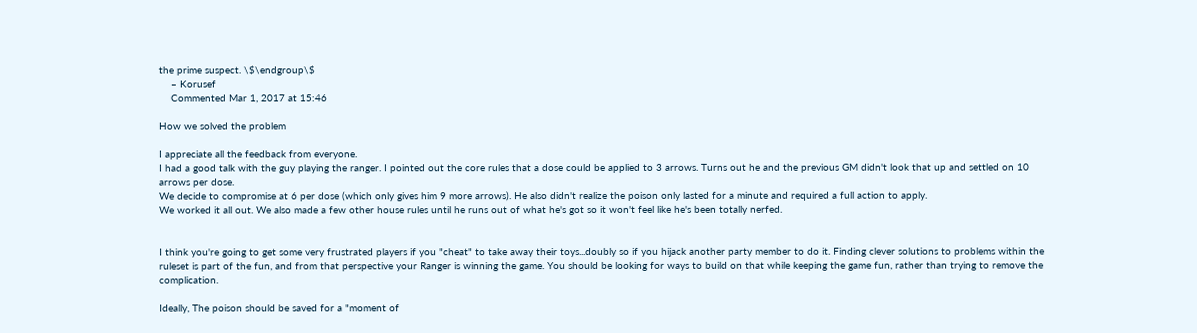the prime suspect. \$\endgroup\$
    – Korusef
    Commented Mar 1, 2017 at 15:46

How we solved the problem

I appreciate all the feedback from everyone.
I had a good talk with the guy playing the ranger. I pointed out the core rules that a dose could be applied to 3 arrows. Turns out he and the previous GM didn't look that up and settled on 10 arrows per dose.
We decide to compromise at 6 per dose (which only gives him 9 more arrows). He also didn't realize the poison only lasted for a minute and required a full action to apply.
We worked it all out. We also made a few other house rules until he runs out of what he's got so it won't feel like he's been totally nerfed.


I think you're going to get some very frustrated players if you "cheat" to take away their toys...doubly so if you hijack another party member to do it. Finding clever solutions to problems within the ruleset is part of the fun, and from that perspective your Ranger is winning the game. You should be looking for ways to build on that while keeping the game fun, rather than trying to remove the complication.

Ideally, The poison should be saved for a "moment of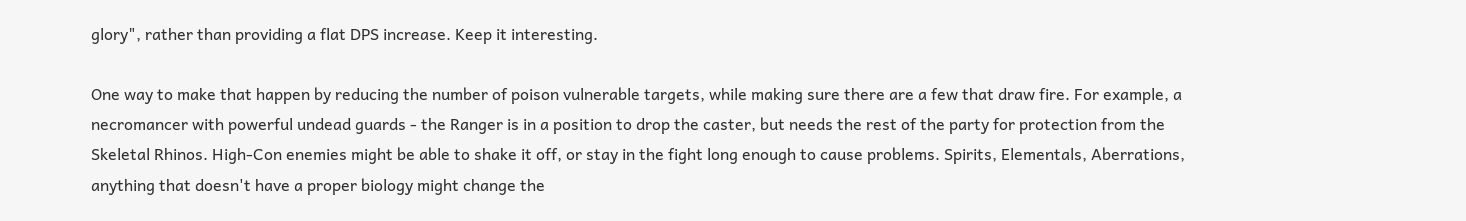glory", rather than providing a flat DPS increase. Keep it interesting.

One way to make that happen by reducing the number of poison vulnerable targets, while making sure there are a few that draw fire. For example, a necromancer with powerful undead guards - the Ranger is in a position to drop the caster, but needs the rest of the party for protection from the Skeletal Rhinos. High-Con enemies might be able to shake it off, or stay in the fight long enough to cause problems. Spirits, Elementals, Aberrations, anything that doesn't have a proper biology might change the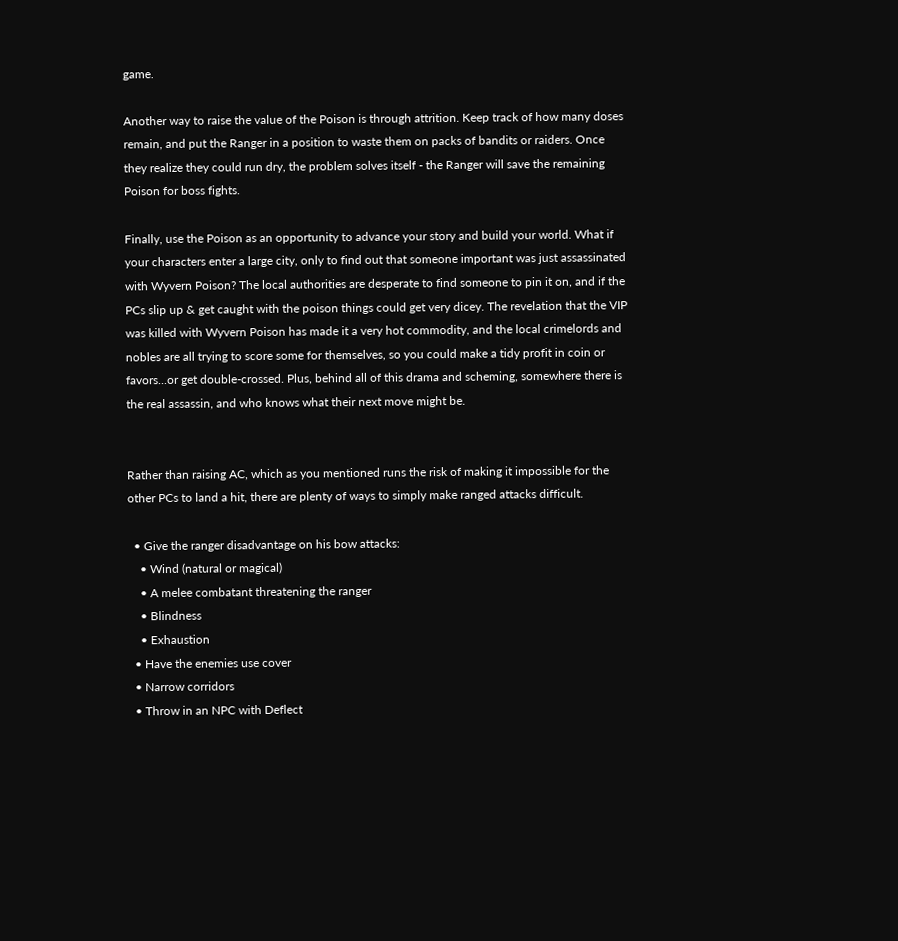game.

Another way to raise the value of the Poison is through attrition. Keep track of how many doses remain, and put the Ranger in a position to waste them on packs of bandits or raiders. Once they realize they could run dry, the problem solves itself - the Ranger will save the remaining Poison for boss fights.

Finally, use the Poison as an opportunity to advance your story and build your world. What if your characters enter a large city, only to find out that someone important was just assassinated with Wyvern Poison? The local authorities are desperate to find someone to pin it on, and if the PCs slip up & get caught with the poison things could get very dicey. The revelation that the VIP was killed with Wyvern Poison has made it a very hot commodity, and the local crimelords and nobles are all trying to score some for themselves, so you could make a tidy profit in coin or favors...or get double-crossed. Plus, behind all of this drama and scheming, somewhere there is the real assassin, and who knows what their next move might be.


Rather than raising AC, which as you mentioned runs the risk of making it impossible for the other PCs to land a hit, there are plenty of ways to simply make ranged attacks difficult.

  • Give the ranger disadvantage on his bow attacks:
    • Wind (natural or magical)
    • A melee combatant threatening the ranger
    • Blindness
    • Exhaustion
  • Have the enemies use cover
  • Narrow corridors
  • Throw in an NPC with Deflect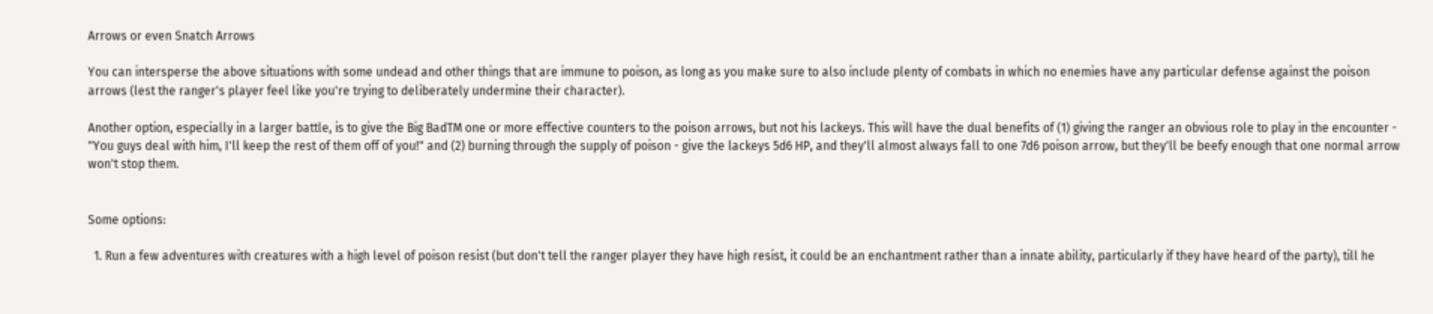Arrows or even Snatch Arrows

You can intersperse the above situations with some undead and other things that are immune to poison, as long as you make sure to also include plenty of combats in which no enemies have any particular defense against the poison arrows (lest the ranger's player feel like you're trying to deliberately undermine their character).

Another option, especially in a larger battle, is to give the Big BadTM one or more effective counters to the poison arrows, but not his lackeys. This will have the dual benefits of (1) giving the ranger an obvious role to play in the encounter - "You guys deal with him, I'll keep the rest of them off of you!" and (2) burning through the supply of poison - give the lackeys 5d6 HP, and they'll almost always fall to one 7d6 poison arrow, but they'll be beefy enough that one normal arrow won't stop them.


Some options:

  1. Run a few adventures with creatures with a high level of poison resist (but don't tell the ranger player they have high resist, it could be an enchantment rather than a innate ability, particularly if they have heard of the party), till he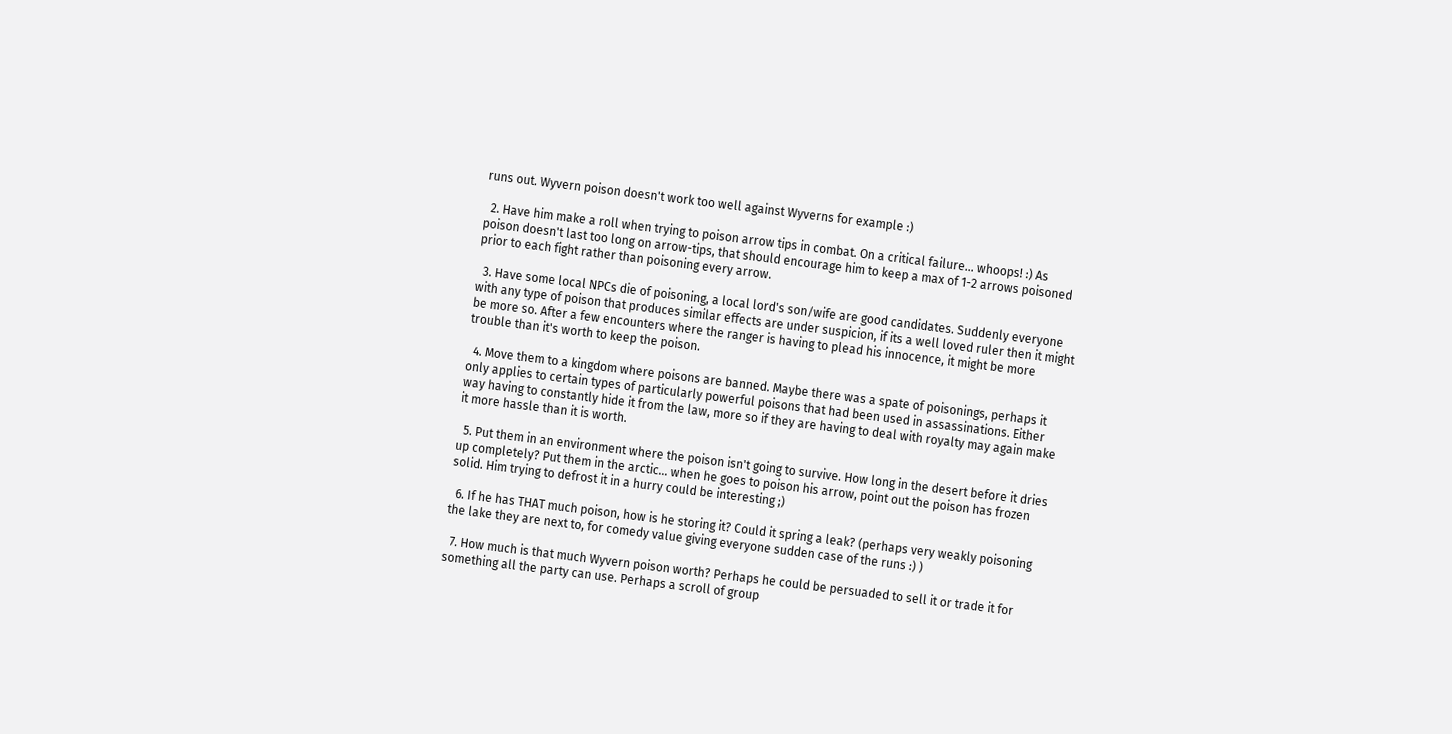runs out. Wyvern poison doesn't work too well against Wyverns for example :)

  2. Have him make a roll when trying to poison arrow tips in combat. On a critical failure... whoops! :) As poison doesn't last too long on arrow-tips, that should encourage him to keep a max of 1-2 arrows poisoned prior to each fight rather than poisoning every arrow.

  3. Have some local NPCs die of poisoning, a local lord's son/wife are good candidates. Suddenly everyone with any type of poison that produces similar effects are under suspicion, if its a well loved ruler then it might be more so. After a few encounters where the ranger is having to plead his innocence, it might be more trouble than it's worth to keep the poison.

  4. Move them to a kingdom where poisons are banned. Maybe there was a spate of poisonings, perhaps it only applies to certain types of particularly powerful poisons that had been used in assassinations. Either way having to constantly hide it from the law, more so if they are having to deal with royalty may again make it more hassle than it is worth.

  5. Put them in an environment where the poison isn't going to survive. How long in the desert before it dries up completely? Put them in the arctic... when he goes to poison his arrow, point out the poison has frozen solid. Him trying to defrost it in a hurry could be interesting ;)

  6. If he has THAT much poison, how is he storing it? Could it spring a leak? (perhaps very weakly poisoning the lake they are next to, for comedy value giving everyone sudden case of the runs :) )

  7. How much is that much Wyvern poison worth? Perhaps he could be persuaded to sell it or trade it for something all the party can use. Perhaps a scroll of group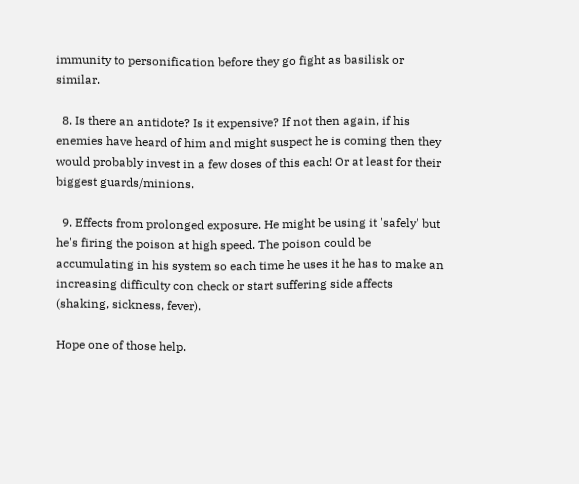immunity to personification before they go fight as basilisk or similar.

  8. Is there an antidote? Is it expensive? If not then again, if his enemies have heard of him and might suspect he is coming then they would probably invest in a few doses of this each! Or at least for their biggest guards/minions.

  9. Effects from prolonged exposure. He might be using it 'safely' but he's firing the poison at high speed. The poison could be accumulating in his system so each time he uses it he has to make an increasing difficulty con check or start suffering side affects (shaking, sickness, fever).

Hope one of those help.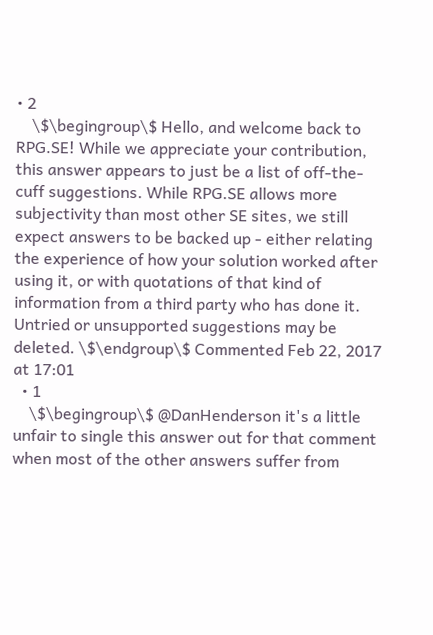• 2
    \$\begingroup\$ Hello, and welcome back to RPG.SE! While we appreciate your contribution, this answer appears to just be a list of off-the-cuff suggestions. While RPG.SE allows more subjectivity than most other SE sites, we still expect answers to be backed up - either relating the experience of how your solution worked after using it, or with quotations of that kind of information from a third party who has done it. Untried or unsupported suggestions may be deleted. \$\endgroup\$ Commented Feb 22, 2017 at 17:01
  • 1
    \$\begingroup\$ @DanHenderson it's a little unfair to single this answer out for that comment when most of the other answers suffer from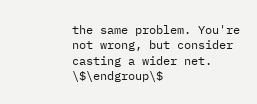the same problem. You're not wrong, but consider casting a wider net. \$\endgroup\$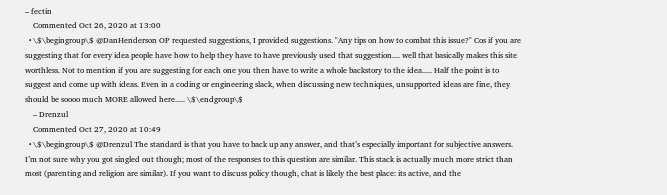– fectin
    Commented Oct 26, 2020 at 13:00
  • \$\begingroup\$ @DanHenderson OP requested suggestions, I provided suggestions. "Any tips on how to combat this issue?" Cos if you are suggesting that for every idea people have how to help they have to have previously used that suggestion.... well that basically makes this site worthless. Not to mention if you are suggesting for each one you then have to write a whole backstory to the idea..... Half the point is to suggest and come up with ideas. Even in a coding or engineering slack, when discussing new techniques, unsupported ideas are fine, they should be soooo much MORE allowed here..... \$\endgroup\$
    – Drenzul
    Commented Oct 27, 2020 at 10:49
  • \$\begingroup\$ @Drenzul The standard is that you have to back up any answer, and that’s especially important for subjective answers. I’m not sure why you got singled out though; most of the responses to this question are similar. This stack is actually much more strict than most (parenting and religion are similar). If you want to discuss policy though, chat is likely the best place: its active, and the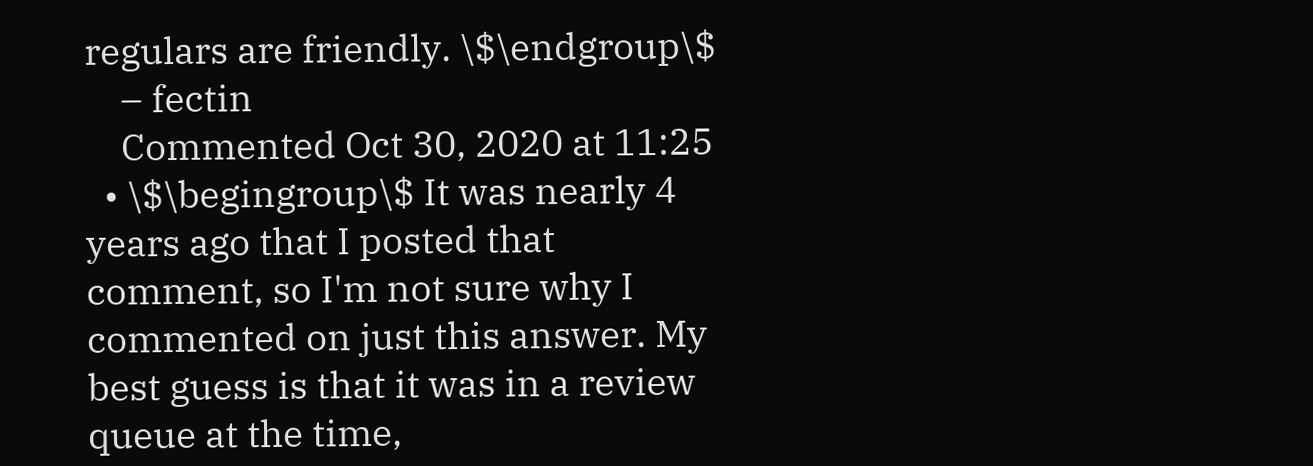regulars are friendly. \$\endgroup\$
    – fectin
    Commented Oct 30, 2020 at 11:25
  • \$\begingroup\$ It was nearly 4 years ago that I posted that comment, so I'm not sure why I commented on just this answer. My best guess is that it was in a review queue at the time,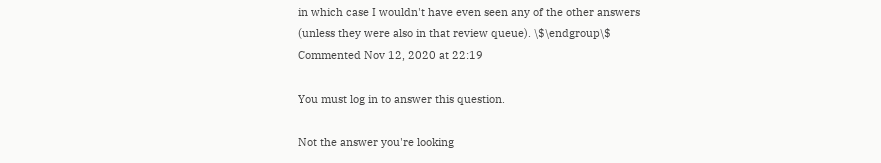in which case I wouldn't have even seen any of the other answers (unless they were also in that review queue). \$\endgroup\$ Commented Nov 12, 2020 at 22:19

You must log in to answer this question.

Not the answer you're looking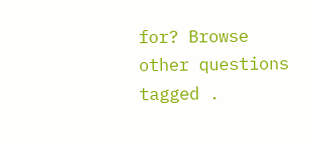for? Browse other questions tagged .